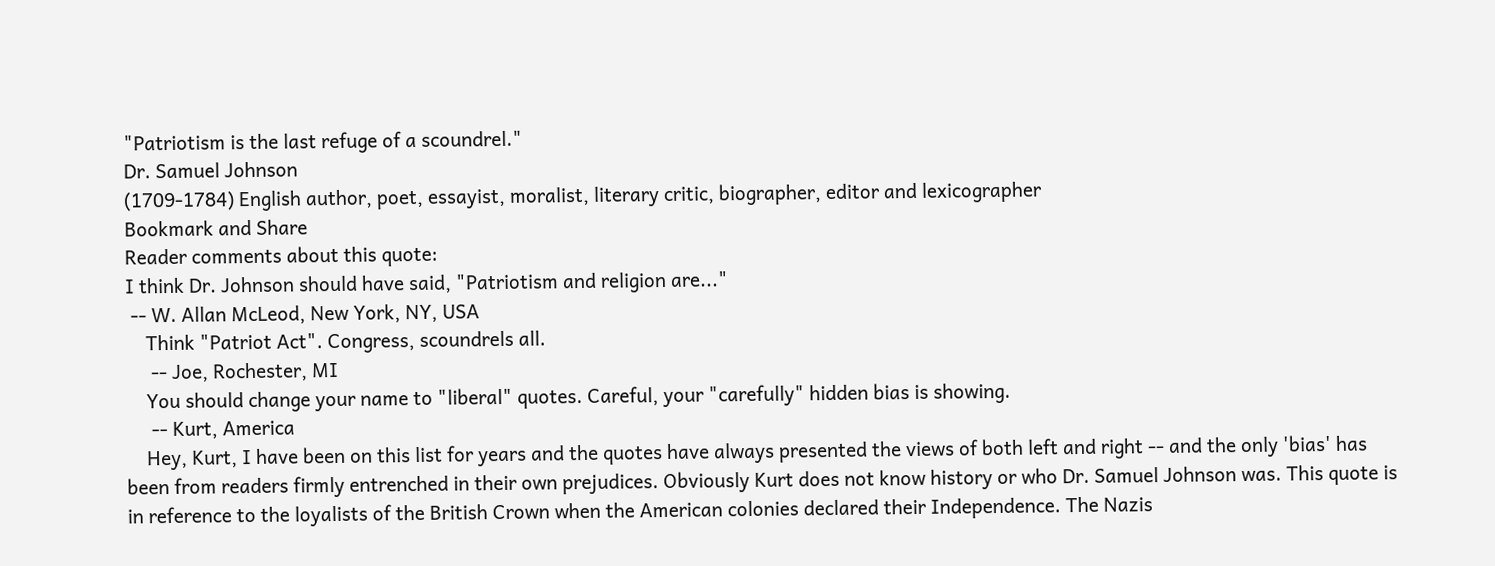"Patriotism is the last refuge of a scoundrel."
Dr. Samuel Johnson
(1709-1784) English author, poet, essayist, moralist, literary critic, biographer, editor and lexicographer
Bookmark and Share
Reader comments about this quote:
I think Dr. Johnson should have said, "Patriotism and religion are..."
 -- W. Allan McLeod, New York, NY, USA
    Think "Patriot Act". Congress, scoundrels all.
     -- Joe, Rochester, MI
    You should change your name to "liberal" quotes. Careful, your "carefully" hidden bias is showing.
     -- Kurt, America
    Hey, Kurt, I have been on this list for years and the quotes have always presented the views of both left and right -- and the only 'bias' has been from readers firmly entrenched in their own prejudices. Obviously Kurt does not know history or who Dr. Samuel Johnson was. This quote is in reference to the loyalists of the British Crown when the American colonies declared their Independence. The Nazis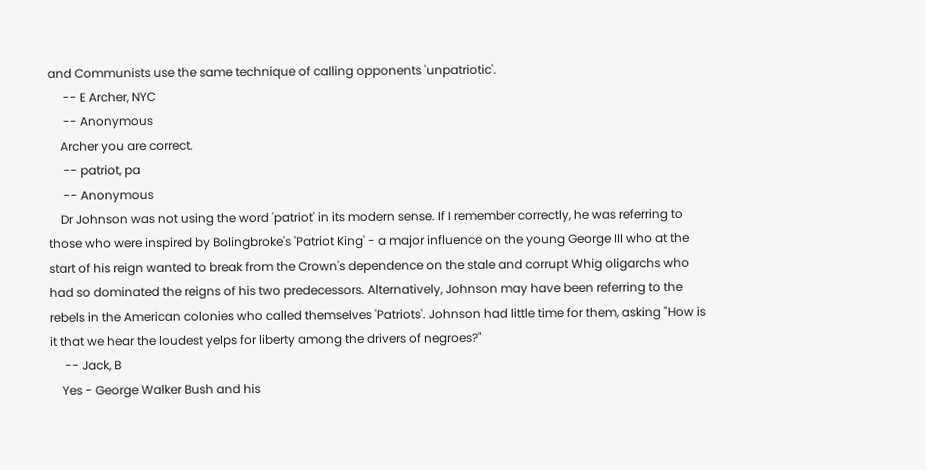and Communists use the same technique of calling opponents 'unpatriotic'.
     -- E Archer, NYC
     -- Anonymous
    Archer you are correct.
     -- patriot, pa
     -- Anonymous
    Dr Johnson was not using the word 'patriot' in its modern sense. If I remember correctly, he was referring to those who were inspired by Bolingbroke's 'Patriot King' - a major influence on the young George III who at the start of his reign wanted to break from the Crown's dependence on the stale and corrupt Whig oligarchs who had so dominated the reigns of his two predecessors. Alternatively, Johnson may have been referring to the rebels in the American colonies who called themselves 'Patriots'. Johnson had little time for them, asking "How is it that we hear the loudest yelps for liberty among the drivers of negroes?"
     -- Jack, B
    Yes - George Walker Bush and his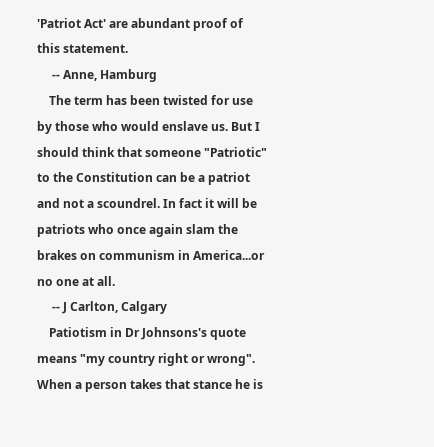'Patriot Act' are abundant proof of this statement.
     -- Anne, Hamburg
    The term has been twisted for use by those who would enslave us. But I should think that someone "Patriotic" to the Constitution can be a patriot and not a scoundrel. In fact it will be patriots who once again slam the brakes on communism in America...or no one at all.
     -- J Carlton, Calgary
    Patiotism in Dr Johnsons's quote means "my country right or wrong". When a person takes that stance he is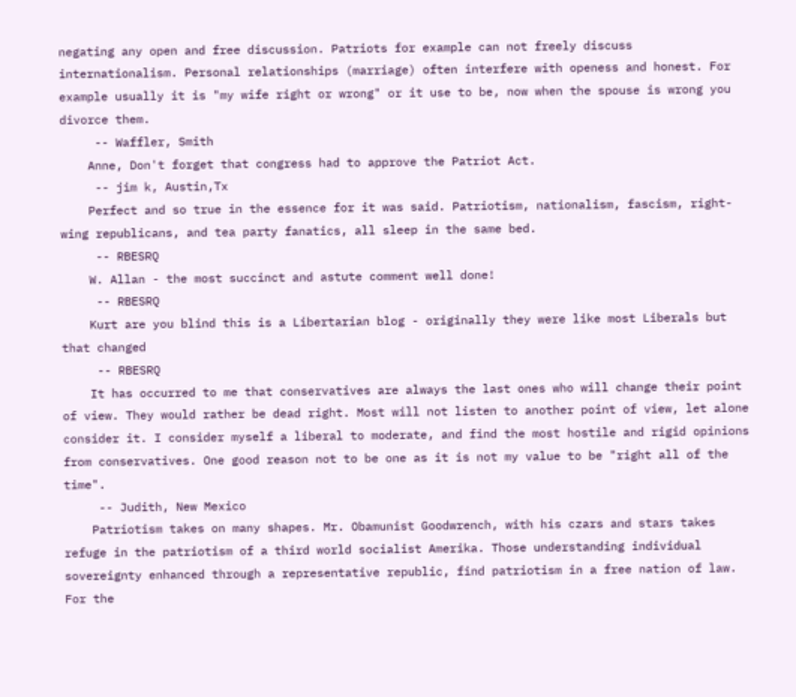negating any open and free discussion. Patriots for example can not freely discuss internationalism. Personal relationships (marriage) often interfere with openess and honest. For example usually it is "my wife right or wrong" or it use to be, now when the spouse is wrong you divorce them.
     -- Waffler, Smith
    Anne, Don't forget that congress had to approve the Patriot Act.
     -- jim k, Austin,Tx
    Perfect and so true in the essence for it was said. Patriotism, nationalism, fascism, right-wing republicans, and tea party fanatics, all sleep in the same bed.
     -- RBESRQ
    W. Allan - the most succinct and astute comment well done!
     -- RBESRQ
    Kurt are you blind this is a Libertarian blog - originally they were like most Liberals but that changed
     -- RBESRQ
    It has occurred to me that conservatives are always the last ones who will change their point of view. They would rather be dead right. Most will not listen to another point of view, let alone consider it. I consider myself a liberal to moderate, and find the most hostile and rigid opinions from conservatives. One good reason not to be one as it is not my value to be "right all of the time".
     -- Judith, New Mexico
    Patriotism takes on many shapes. Mr. Obamunist Goodwrench, with his czars and stars takes refuge in the patriotism of a third world socialist Amerika. Those understanding individual sovereignty enhanced through a representative republic, find patriotism in a free nation of law. For the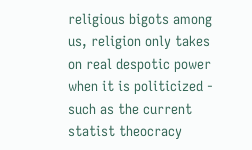religious bigots among us, religion only takes on real despotic power when it is politicized - such as the current statist theocracy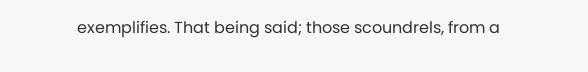exemplifies. That being said; those scoundrels, from a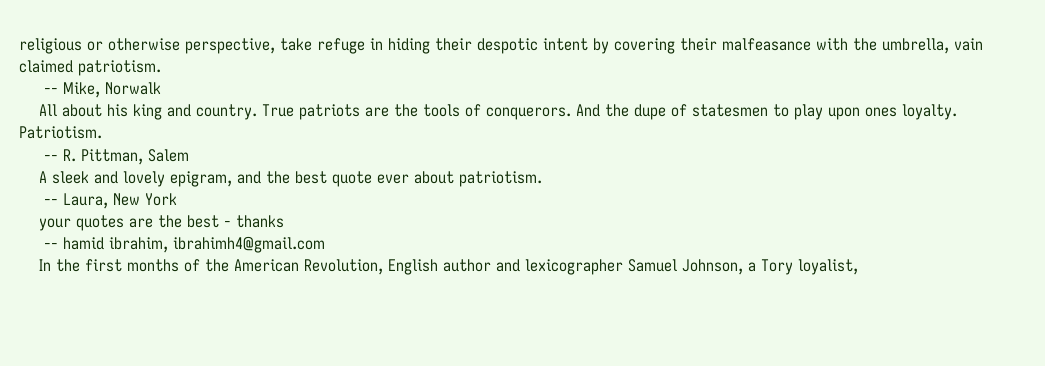religious or otherwise perspective, take refuge in hiding their despotic intent by covering their malfeasance with the umbrella, vain claimed patriotism.
     -- Mike, Norwalk
    All about his king and country. True patriots are the tools of conquerors. And the dupe of statesmen to play upon ones loyalty. Patriotism.
     -- R. Pittman, Salem
    A sleek and lovely epigram, and the best quote ever about patriotism.
     -- Laura, New York
    your quotes are the best - thanks
     -- hamid ibrahim, ibrahimh4@gmail.com
    In the first months of the American Revolution, English author and lexicographer Samuel Johnson, a Tory loyalist,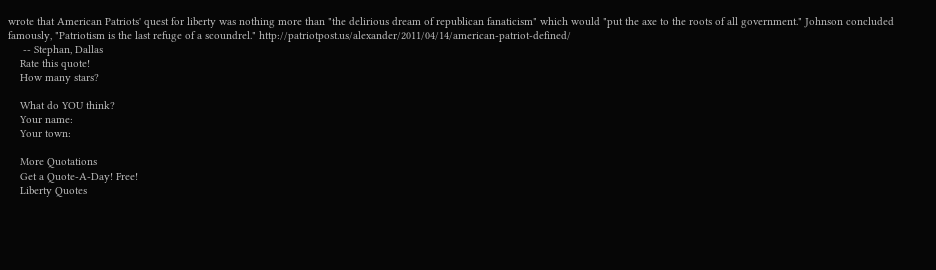wrote that American Patriots' quest for liberty was nothing more than "the delirious dream of republican fanaticism" which would "put the axe to the roots of all government." Johnson concluded famously, "Patriotism is the last refuge of a scoundrel." http://patriotpost.us/alexander/2011/04/14/american-patriot-defined/
     -- Stephan, Dallas
    Rate this quote!
    How many stars?

    What do YOU think?
    Your name:
    Your town:

    More Quotations
    Get a Quote-A-Day! Free!
    Liberty Quotes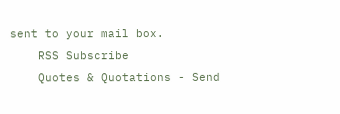sent to your mail box.
    RSS Subscribe
    Quotes & Quotations - Send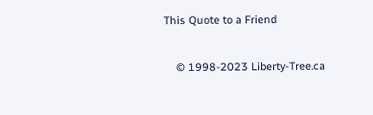This Quote to a Friend

    © 1998-2023 Liberty-Tree.ca